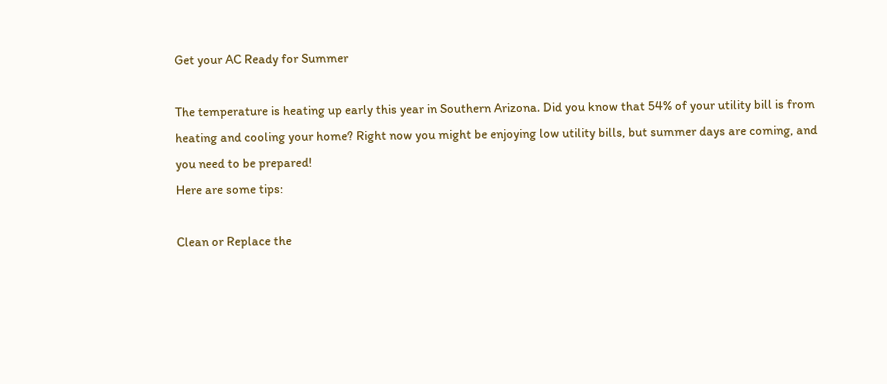Get your AC Ready for Summer

The temperature is heating up early this year in Southern Arizona. Did you know that 54% of your utility bill is from heating and cooling your home? Right now you might be enjoying low utility bills, but summer days are coming, and you need to be prepared!
Here are some tips:

Clean or Replace the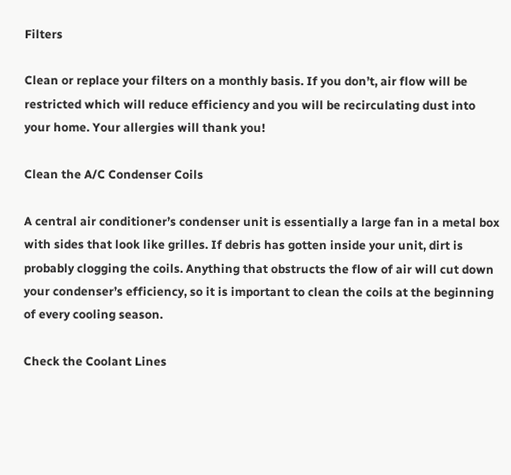Filters

Clean or replace your filters on a monthly basis. If you don’t, air flow will be restricted which will reduce efficiency and you will be recirculating dust into your home. Your allergies will thank you!

Clean the A/C Condenser Coils

A central air conditioner’s condenser unit is essentially a large fan in a metal box with sides that look like grilles. If debris has gotten inside your unit, dirt is probably clogging the coils. Anything that obstructs the flow of air will cut down your condenser’s efficiency, so it is important to clean the coils at the beginning of every cooling season.

Check the Coolant Lines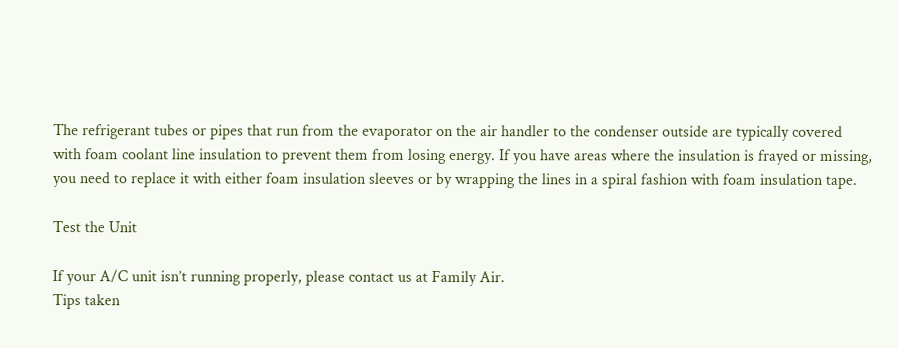The refrigerant tubes or pipes that run from the evaporator on the air handler to the condenser outside are typically covered with foam coolant line insulation to prevent them from losing energy. If you have areas where the insulation is frayed or missing, you need to replace it with either foam insulation sleeves or by wrapping the lines in a spiral fashion with foam insulation tape.

Test the Unit

If your A/C unit isn’t running properly, please contact us at Family Air.
Tips taken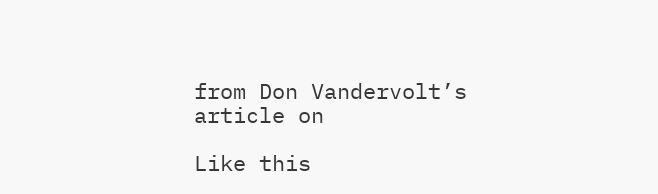from Don Vandervolt’s article on

Like this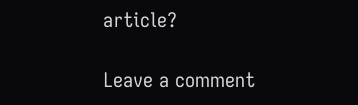article?

Leave a comment